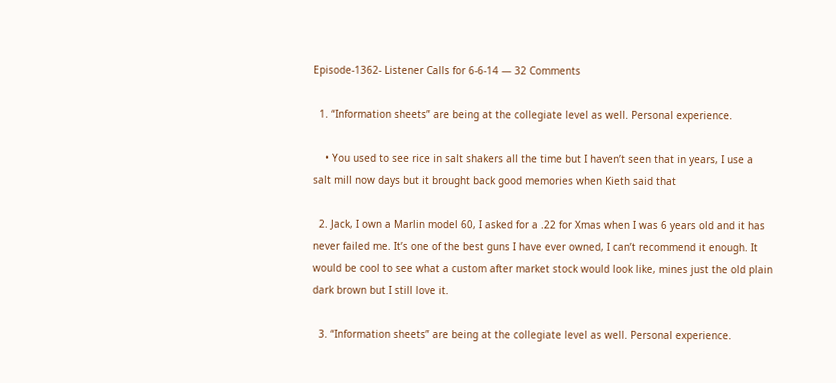Episode-1362- Listener Calls for 6-6-14 — 32 Comments

  1. “Information sheets” are being at the collegiate level as well. Personal experience.

    • You used to see rice in salt shakers all the time but I haven’t seen that in years, I use a salt mill now days but it brought back good memories when Kieth said that

  2. Jack, I own a Marlin model 60, I asked for a .22 for Xmas when I was 6 years old and it has never failed me. It’s one of the best guns I have ever owned, I can’t recommend it enough. It would be cool to see what a custom after market stock would look like, mines just the old plain dark brown but I still love it.

  3. “Information sheets” are being at the collegiate level as well. Personal experience.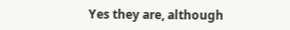Yes they are, although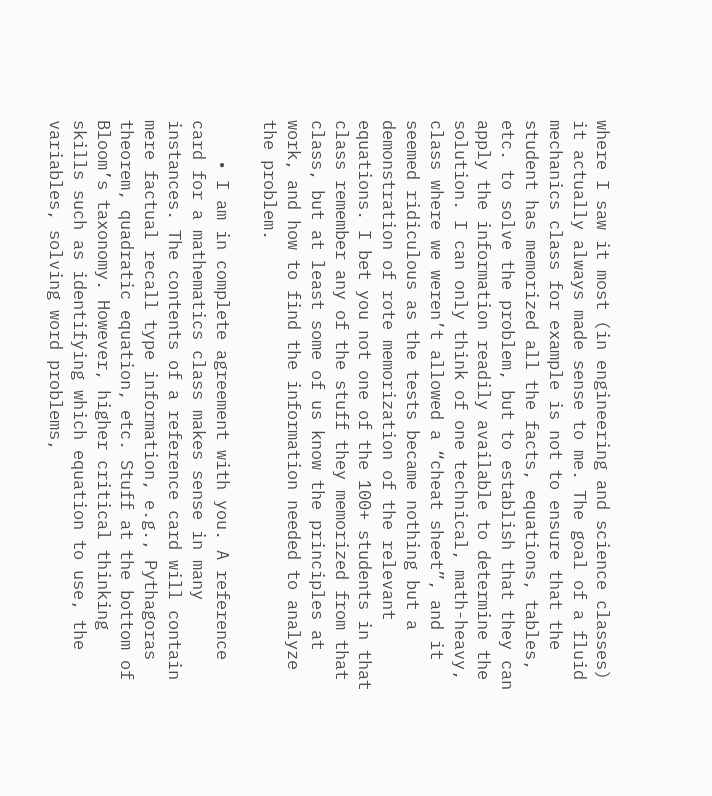where I saw it most (in engineering and science classes) it actually always made sense to me. The goal of a fluid mechanics class for example is not to ensure that the student has memorized all the facts, equations, tables, etc. to solve the problem, but to establish that they can apply the information readily available to determine the solution. I can only think of one technical, math-heavy, class where we weren’t allowed a “cheat sheet”, and it seemed ridiculous as the tests became nothing but a demonstration of rote memorization of the relevant equations. I bet you not one of the 100+ students in that class remember any of the stuff they memorized from that class, but at least some of us know the principles at work, and how to find the information needed to analyze the problem.

    • I am in complete agreement with you. A reference card for a mathematics class makes sense in many instances. The contents of a reference card will contain mere factual recall type information, e.g., Pythagoras theorem, quadratic equation, etc. Stuff at the bottom of Bloom’s taxonomy. However, higher critical thinking skills such as identifying which equation to use, the variables, solving word problems,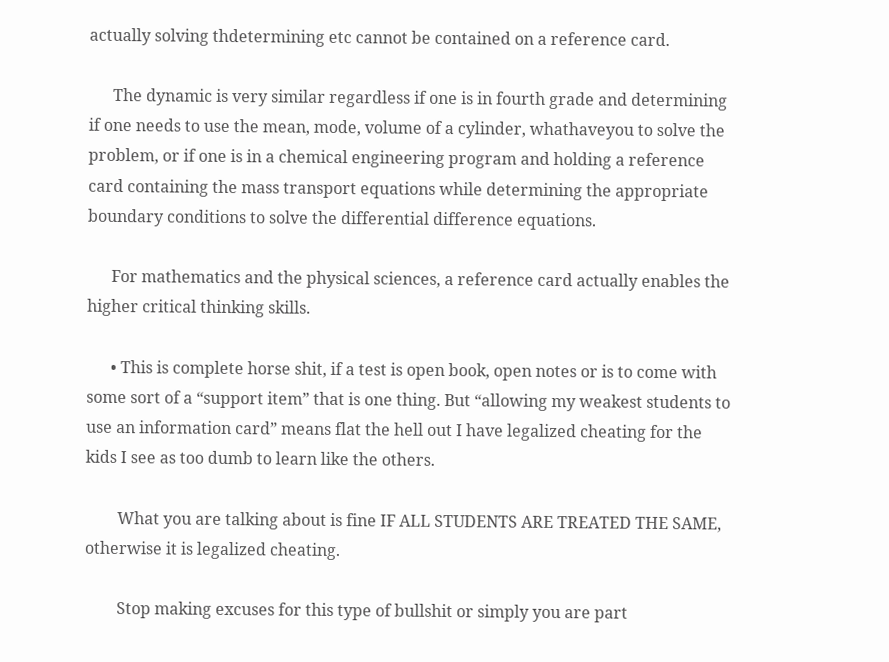actually solving thdetermining etc cannot be contained on a reference card.

      The dynamic is very similar regardless if one is in fourth grade and determining if one needs to use the mean, mode, volume of a cylinder, whathaveyou to solve the problem, or if one is in a chemical engineering program and holding a reference card containing the mass transport equations while determining the appropriate boundary conditions to solve the differential difference equations.

      For mathematics and the physical sciences, a reference card actually enables the higher critical thinking skills.

      • This is complete horse shit, if a test is open book, open notes or is to come with some sort of a “support item” that is one thing. But “allowing my weakest students to use an information card” means flat the hell out I have legalized cheating for the kids I see as too dumb to learn like the others.

        What you are talking about is fine IF ALL STUDENTS ARE TREATED THE SAME, otherwise it is legalized cheating.

        Stop making excuses for this type of bullshit or simply you are part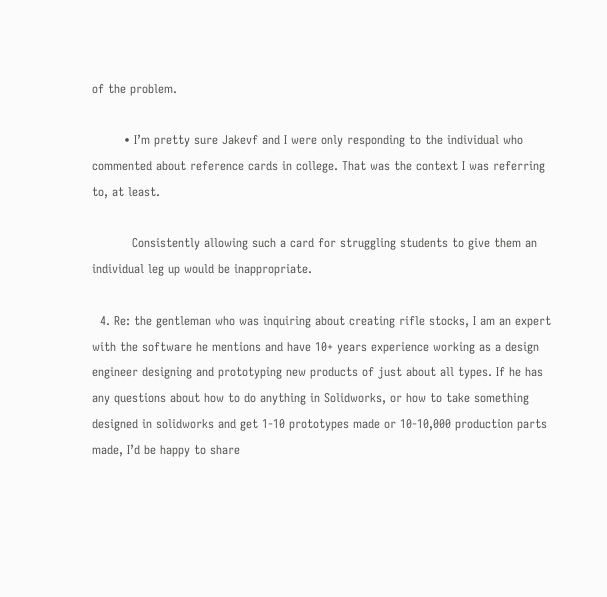of the problem.

        • I’m pretty sure Jakevf and I were only responding to the individual who commented about reference cards in college. That was the context I was referring to, at least.

          Consistently allowing such a card for struggling students to give them an individual leg up would be inappropriate.

  4. Re: the gentleman who was inquiring about creating rifle stocks, I am an expert with the software he mentions and have 10+ years experience working as a design engineer designing and prototyping new products of just about all types. If he has any questions about how to do anything in Solidworks, or how to take something designed in solidworks and get 1-10 prototypes made or 10-10,000 production parts made, I’d be happy to share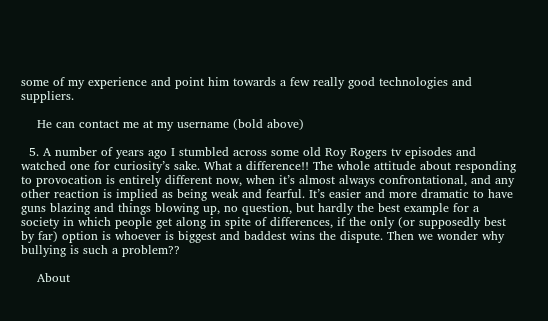some of my experience and point him towards a few really good technologies and suppliers.

    He can contact me at my username (bold above)

  5. A number of years ago I stumbled across some old Roy Rogers tv episodes and watched one for curiosity’s sake. What a difference!! The whole attitude about responding to provocation is entirely different now, when it’s almost always confrontational, and any other reaction is implied as being weak and fearful. It’s easier and more dramatic to have guns blazing and things blowing up, no question, but hardly the best example for a society in which people get along in spite of differences, if the only (or supposedly best by far) option is whoever is biggest and baddest wins the dispute. Then we wonder why bullying is such a problem??

    About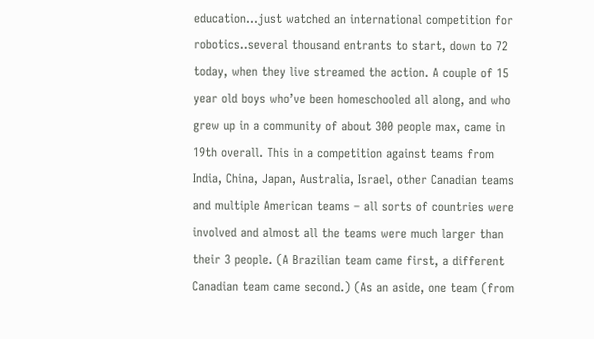education…just watched an international competition for robotics..several thousand entrants to start, down to 72 today, when they live streamed the action. A couple of 15 year old boys who’ve been homeschooled all along, and who grew up in a community of about 300 people max, came in 19th overall. This in a competition against teams from India, China, Japan, Australia, Israel, other Canadian teams and multiple American teams – all sorts of countries were involved and almost all the teams were much larger than their 3 people. (A Brazilian team came first, a different Canadian team came second.) (As an aside, one team (from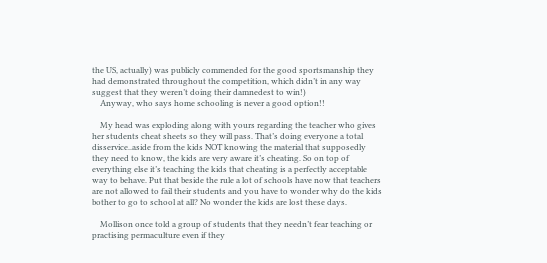the US, actually) was publicly commended for the good sportsmanship they had demonstrated throughout the competition, which didn’t in any way suggest that they weren’t doing their damnedest to win!)
    Anyway, who says home schooling is never a good option!!

    My head was exploding along with yours regarding the teacher who gives her students cheat sheets so they will pass. That’s doing everyone a total disservice..aside from the kids NOT knowing the material that supposedly they need to know, the kids are very aware it’s cheating. So on top of everything else it’s teaching the kids that cheating is a perfectly acceptable way to behave. Put that beside the rule a lot of schools have now that teachers are not allowed to fail their students and you have to wonder why do the kids bother to go to school at all? No wonder the kids are lost these days.

    Mollison once told a group of students that they needn’t fear teaching or practising permaculture even if they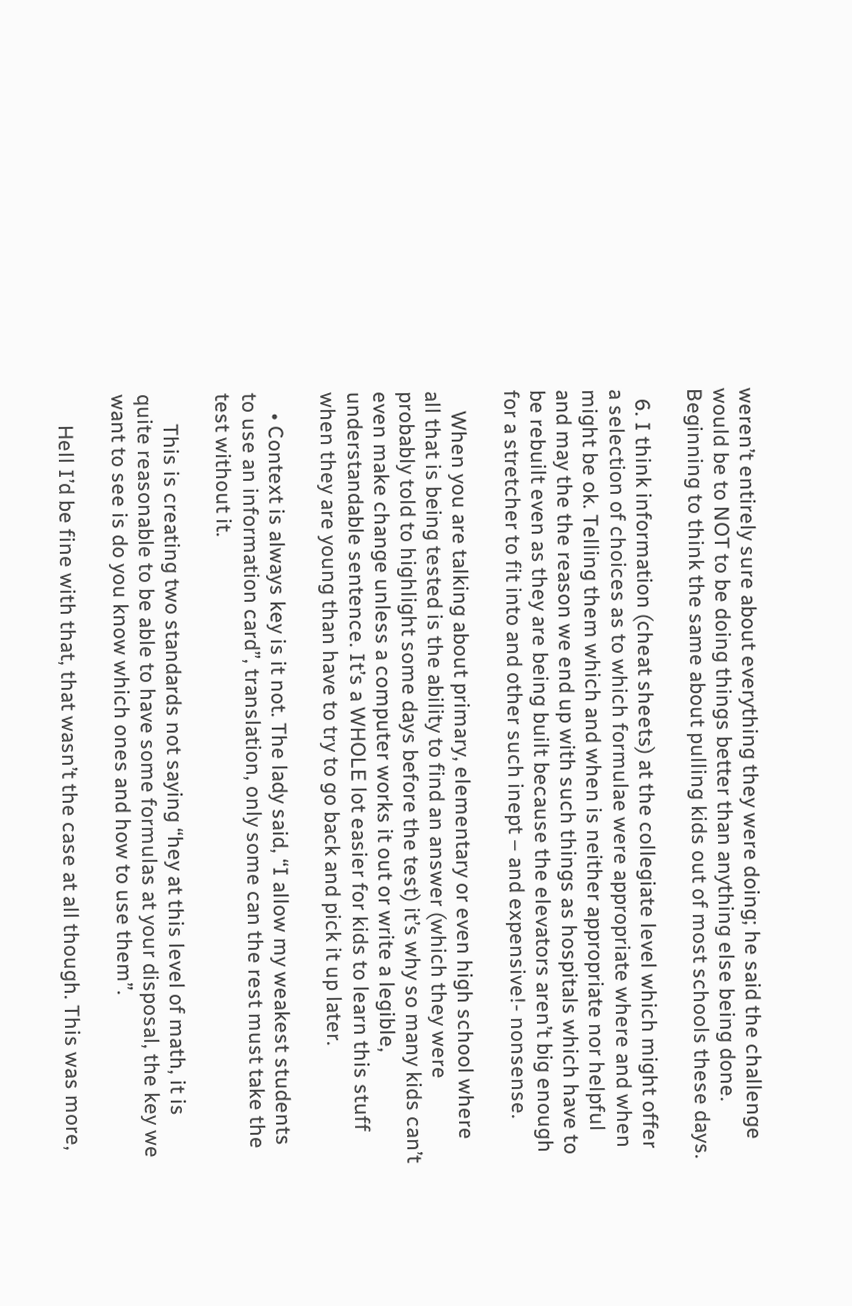weren’t entirely sure about everything they were doing; he said the challenge would be to NOT to be doing things better than anything else being done. Beginning to think the same about pulling kids out of most schools these days.

  6. I think information (cheat sheets) at the collegiate level which might offer a selection of choices as to which formulae were appropriate where and when might be ok. Telling them which and when is neither appropriate nor helpful and may the the reason we end up with such things as hospitals which have to be rebuilt even as they are being built because the elevators aren’t big enough for a stretcher to fit into and other such inept – and expensive!- nonsense.

    When you are talking about primary, elementary or even high school where all that is being tested is the ability to find an answer (which they were probably told to highlight some days before the test) it’s why so many kids can’t even make change unless a computer works it out or write a legible, understandable sentence. It’s a WHOLE lot easier for kids to learn this stuff when they are young than have to try to go back and pick it up later.

    • Context is always key is it not. The lady said, “I allow my weakest students to use an information card”, translation, only some can the rest must take the test without it.

      This is creating two standards not saying “hey at this level of math, it is quite reasonable to be able to have some formulas at your disposal, the key we want to see is do you know which ones and how to use them”.

      Hell I’d be fine with that, that wasn’t the case at all though. This was more,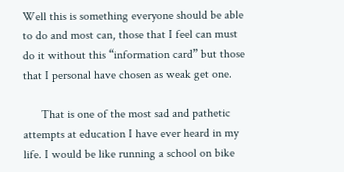Well this is something everyone should be able to do and most can, those that I feel can must do it without this “information card” but those that I personal have chosen as weak get one.

      That is one of the most sad and pathetic attempts at education I have ever heard in my life. I would be like running a school on bike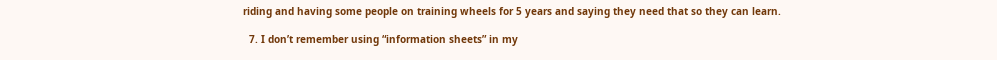riding and having some people on training wheels for 5 years and saying they need that so they can learn.

  7. I don’t remember using “information sheets” in my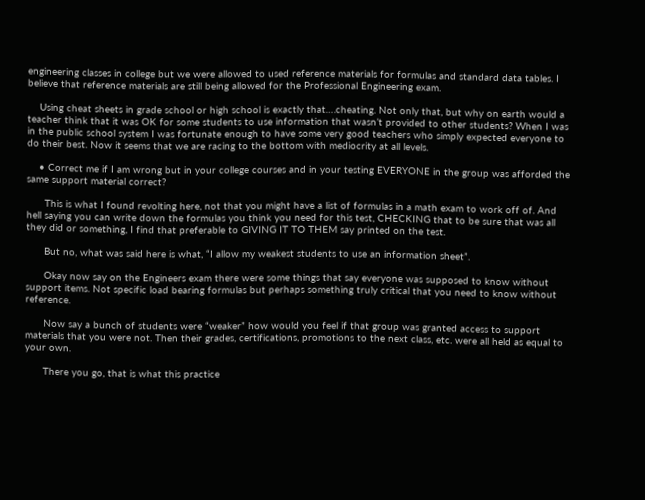engineering classes in college but we were allowed to used reference materials for formulas and standard data tables. I believe that reference materials are still being allowed for the Professional Engineering exam.

    Using cheat sheets in grade school or high school is exactly that….cheating. Not only that, but why on earth would a teacher think that it was OK for some students to use information that wasn’t provided to other students? When I was in the public school system I was fortunate enough to have some very good teachers who simply expected everyone to do their best. Now it seems that we are racing to the bottom with mediocrity at all levels.

    • Correct me if I am wrong but in your college courses and in your testing EVERYONE in the group was afforded the same support material correct?

      This is what I found revolting here, not that you might have a list of formulas in a math exam to work off of. And hell saying you can write down the formulas you think you need for this test, CHECKING that to be sure that was all they did or something, I find that preferable to GIVING IT TO THEM say printed on the test.

      But no, what was said here is what, “I allow my weakest students to use an information sheet”.

      Okay now say on the Engineers exam there were some things that say everyone was supposed to know without support items. Not specific load bearing formulas but perhaps something truly critical that you need to know without reference.

      Now say a bunch of students were “weaker” how would you feel if that group was granted access to support materials that you were not. Then their grades, certifications, promotions to the next class, etc. were all held as equal to your own.

      There you go, that is what this practice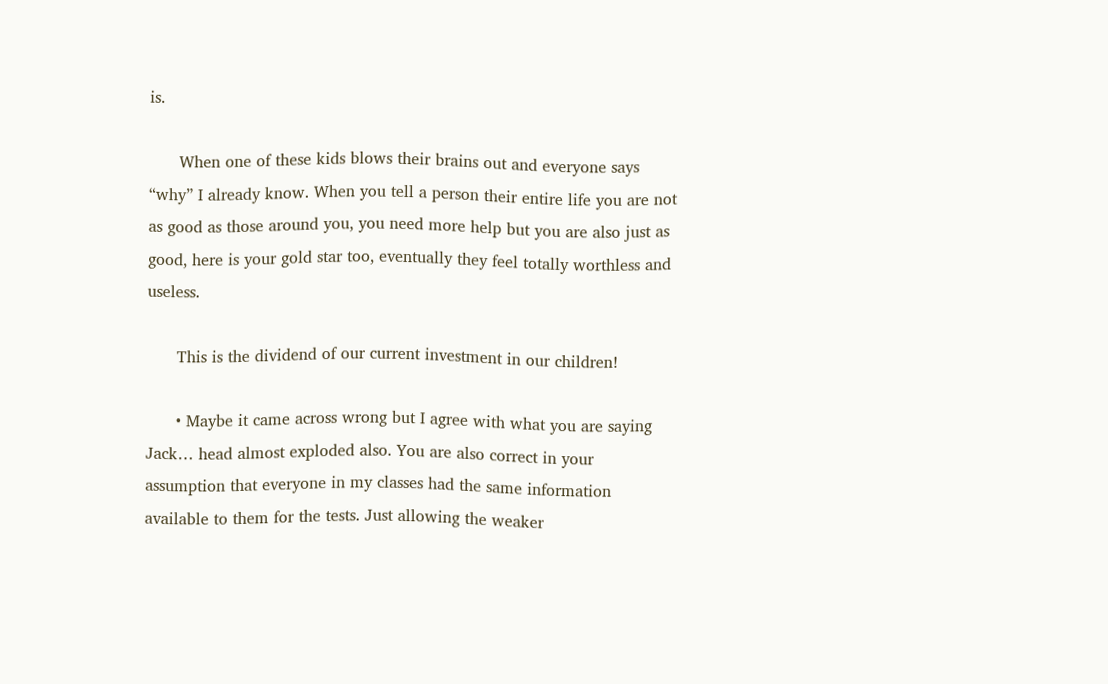is.

      When one of these kids blows their brains out and everyone says “why” I already know. When you tell a person their entire life you are not as good as those around you, you need more help but you are also just as good, here is your gold star too, eventually they feel totally worthless and useless.

      This is the dividend of our current investment in our children!

      • Maybe it came across wrong but I agree with what you are saying Jack… head almost exploded also. You are also correct in your assumption that everyone in my classes had the same information available to them for the tests. Just allowing the weaker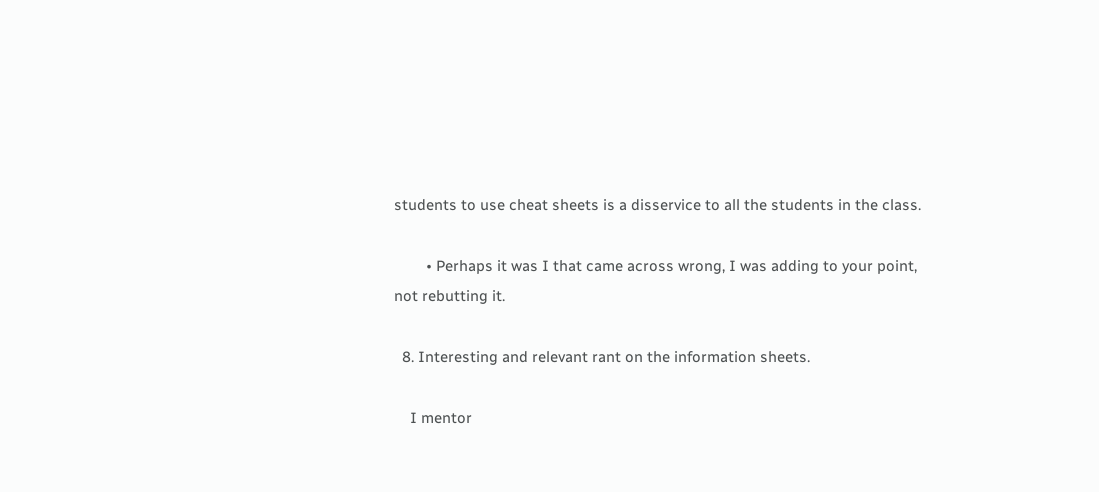students to use cheat sheets is a disservice to all the students in the class.

        • Perhaps it was I that came across wrong, I was adding to your point, not rebutting it.

  8. Interesting and relevant rant on the information sheets.

    I mentor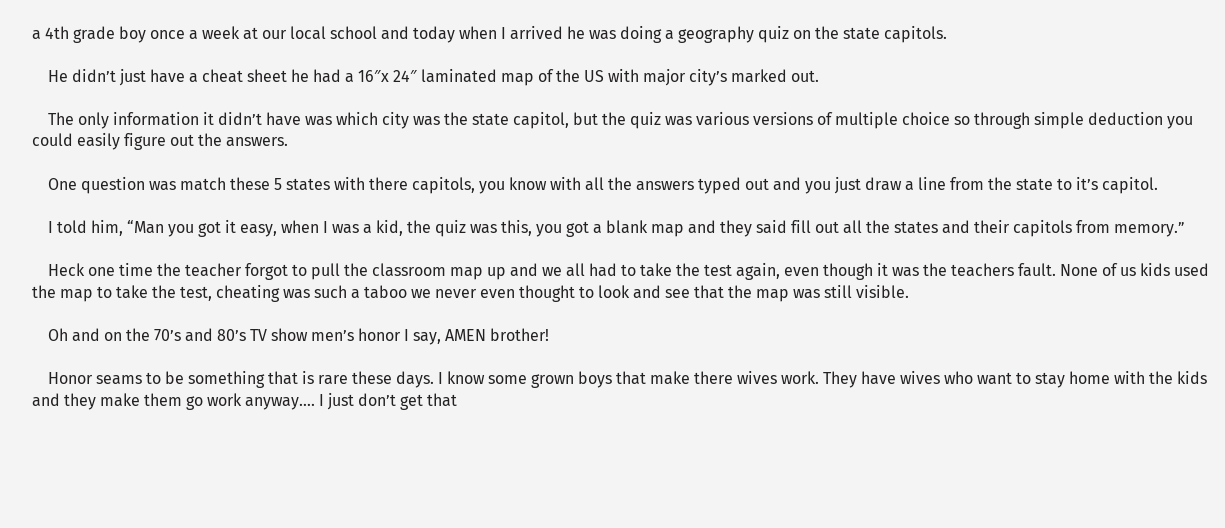a 4th grade boy once a week at our local school and today when I arrived he was doing a geography quiz on the state capitols.

    He didn’t just have a cheat sheet he had a 16″x 24″ laminated map of the US with major city’s marked out.

    The only information it didn’t have was which city was the state capitol, but the quiz was various versions of multiple choice so through simple deduction you could easily figure out the answers.

    One question was match these 5 states with there capitols, you know with all the answers typed out and you just draw a line from the state to it’s capitol.

    I told him, “Man you got it easy, when I was a kid, the quiz was this, you got a blank map and they said fill out all the states and their capitols from memory.”

    Heck one time the teacher forgot to pull the classroom map up and we all had to take the test again, even though it was the teachers fault. None of us kids used the map to take the test, cheating was such a taboo we never even thought to look and see that the map was still visible.

    Oh and on the 70’s and 80’s TV show men’s honor I say, AMEN brother!

    Honor seams to be something that is rare these days. I know some grown boys that make there wives work. They have wives who want to stay home with the kids and they make them go work anyway…. I just don’t get that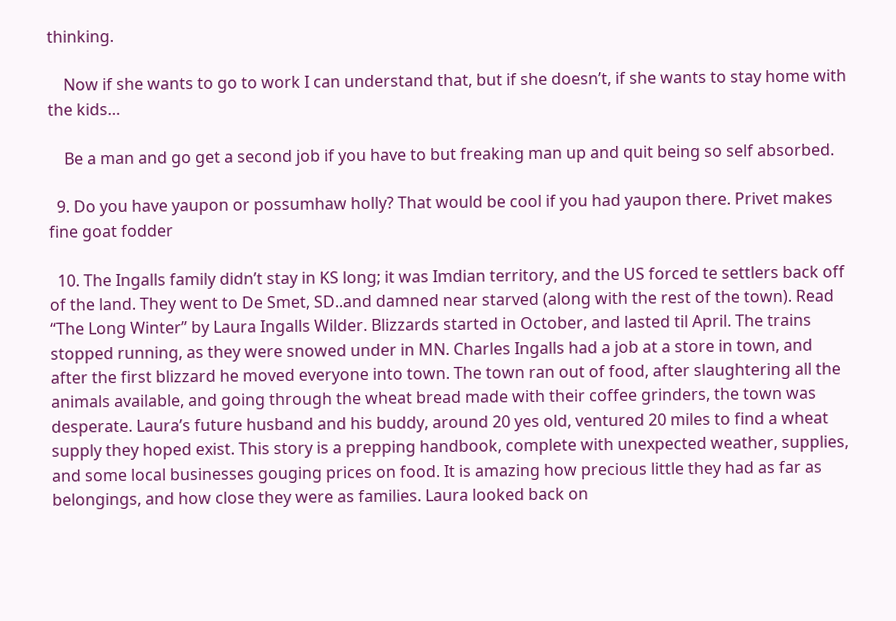thinking.

    Now if she wants to go to work I can understand that, but if she doesn’t, if she wants to stay home with the kids…

    Be a man and go get a second job if you have to but freaking man up and quit being so self absorbed.

  9. Do you have yaupon or possumhaw holly? That would be cool if you had yaupon there. Privet makes fine goat fodder

  10. The Ingalls family didn’t stay in KS long; it was Imdian territory, and the US forced te settlers back off of the land. They went to De Smet, SD..and damned near starved (along with the rest of the town). Read “The Long Winter” by Laura Ingalls Wilder. Blizzards started in October, and lasted til April. The trains stopped running, as they were snowed under in MN. Charles Ingalls had a job at a store in town, and after the first blizzard he moved everyone into town. The town ran out of food, after slaughtering all the animals available, and going through the wheat bread made with their coffee grinders, the town was desperate. Laura’s future husband and his buddy, around 20 yes old, ventured 20 miles to find a wheat supply they hoped exist. This story is a prepping handbook, complete with unexpected weather, supplies, and some local businesses gouging prices on food. It is amazing how precious little they had as far as belongings, and how close they were as families. Laura looked back on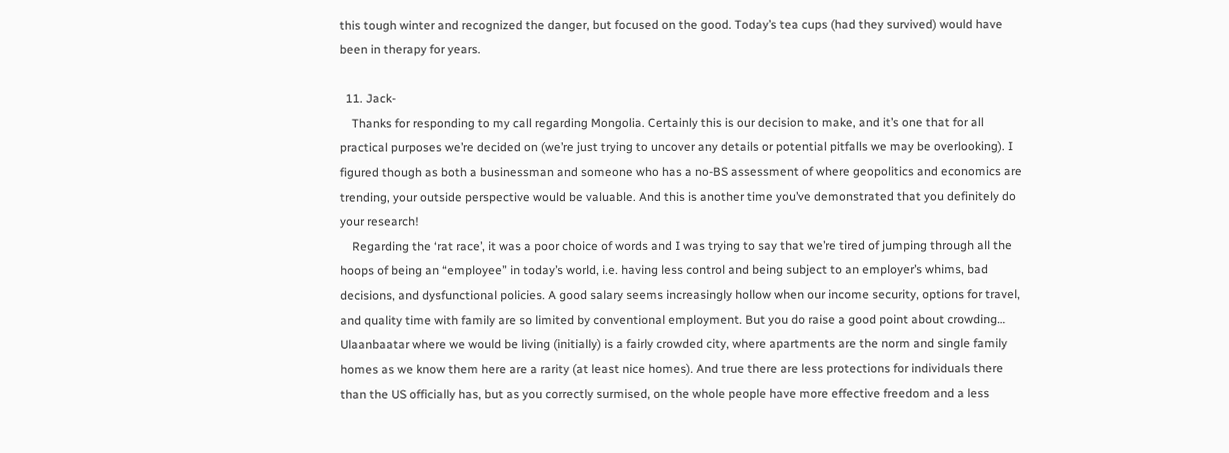this tough winter and recognized the danger, but focused on the good. Today’s tea cups (had they survived) would have been in therapy for years.

  11. Jack-
    Thanks for responding to my call regarding Mongolia. Certainly this is our decision to make, and it’s one that for all practical purposes we’re decided on (we’re just trying to uncover any details or potential pitfalls we may be overlooking). I figured though as both a businessman and someone who has a no-BS assessment of where geopolitics and economics are trending, your outside perspective would be valuable. And this is another time you’ve demonstrated that you definitely do your research!
    Regarding the ‘rat race’, it was a poor choice of words and I was trying to say that we’re tired of jumping through all the hoops of being an “employee” in today’s world, i.e. having less control and being subject to an employer’s whims, bad decisions, and dysfunctional policies. A good salary seems increasingly hollow when our income security, options for travel, and quality time with family are so limited by conventional employment. But you do raise a good point about crowding… Ulaanbaatar where we would be living (initially) is a fairly crowded city, where apartments are the norm and single family homes as we know them here are a rarity (at least nice homes). And true there are less protections for individuals there than the US officially has, but as you correctly surmised, on the whole people have more effective freedom and a less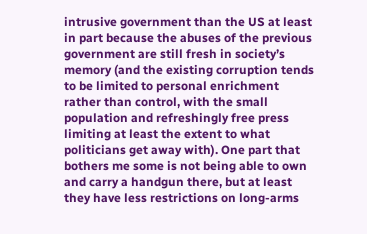intrusive government than the US at least in part because the abuses of the previous government are still fresh in society’s memory (and the existing corruption tends to be limited to personal enrichment rather than control, with the small population and refreshingly free press limiting at least the extent to what politicians get away with). One part that bothers me some is not being able to own and carry a handgun there, but at least they have less restrictions on long-arms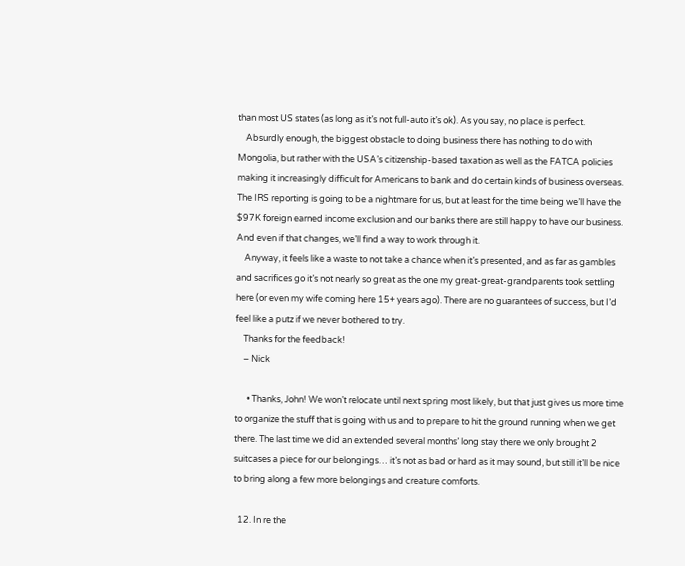than most US states (as long as it’s not full-auto it’s ok). As you say, no place is perfect.
    Absurdly enough, the biggest obstacle to doing business there has nothing to do with Mongolia, but rather with the USA’s citizenship-based taxation as well as the FATCA policies making it increasingly difficult for Americans to bank and do certain kinds of business overseas. The IRS reporting is going to be a nightmare for us, but at least for the time being we’ll have the $97K foreign earned income exclusion and our banks there are still happy to have our business. And even if that changes, we’ll find a way to work through it.
    Anyway, it feels like a waste to not take a chance when it’s presented, and as far as gambles and sacrifices go it’s not nearly so great as the one my great-great-grandparents took settling here (or even my wife coming here 15+ years ago). There are no guarantees of success, but I’d feel like a putz if we never bothered to try.
    Thanks for the feedback!
    – Nick

      • Thanks, John! We won’t relocate until next spring most likely, but that just gives us more time to organize the stuff that is going with us and to prepare to hit the ground running when we get there. The last time we did an extended several months’ long stay there we only brought 2 suitcases a piece for our belongings… it’s not as bad or hard as it may sound, but still it’ll be nice to bring along a few more belongings and creature comforts.

  12. In re the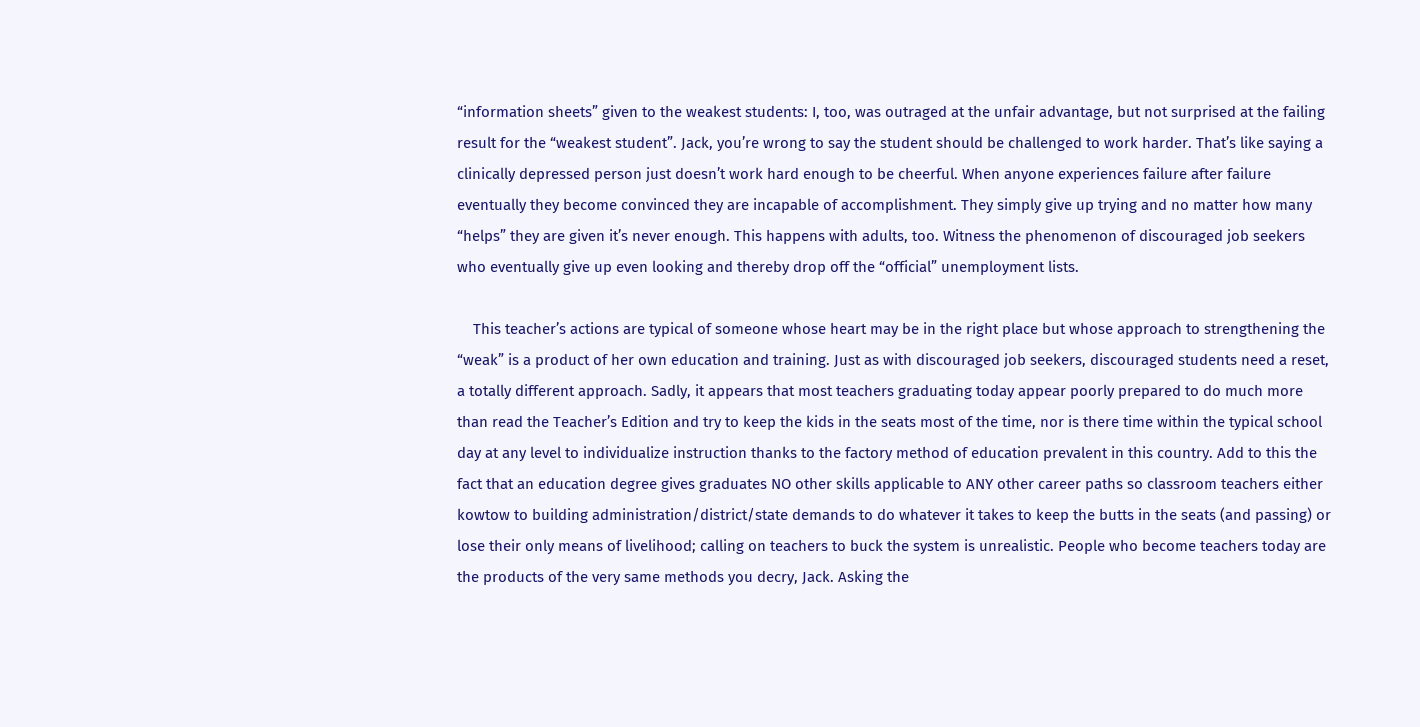“information sheets” given to the weakest students: I, too, was outraged at the unfair advantage, but not surprised at the failing result for the “weakest student”. Jack, you’re wrong to say the student should be challenged to work harder. That’s like saying a clinically depressed person just doesn’t work hard enough to be cheerful. When anyone experiences failure after failure eventually they become convinced they are incapable of accomplishment. They simply give up trying and no matter how many “helps” they are given it’s never enough. This happens with adults, too. Witness the phenomenon of discouraged job seekers who eventually give up even looking and thereby drop off the “official” unemployment lists.

    This teacher’s actions are typical of someone whose heart may be in the right place but whose approach to strengthening the “weak” is a product of her own education and training. Just as with discouraged job seekers, discouraged students need a reset, a totally different approach. Sadly, it appears that most teachers graduating today appear poorly prepared to do much more than read the Teacher’s Edition and try to keep the kids in the seats most of the time, nor is there time within the typical school day at any level to individualize instruction thanks to the factory method of education prevalent in this country. Add to this the fact that an education degree gives graduates NO other skills applicable to ANY other career paths so classroom teachers either kowtow to building administration/district/state demands to do whatever it takes to keep the butts in the seats (and passing) or lose their only means of livelihood; calling on teachers to buck the system is unrealistic. People who become teachers today are the products of the very same methods you decry, Jack. Asking the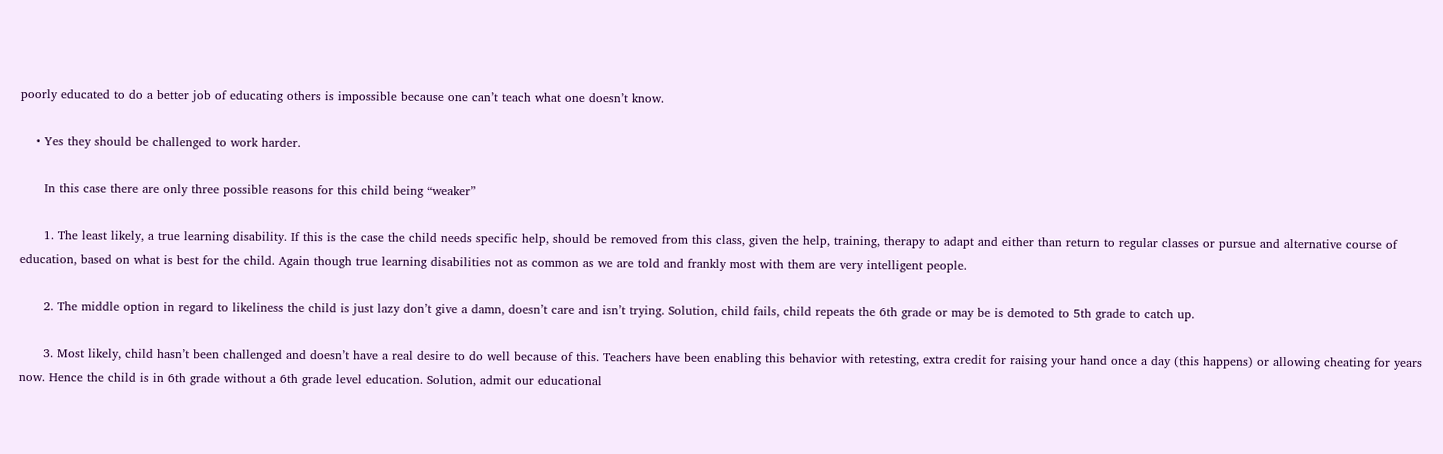poorly educated to do a better job of educating others is impossible because one can’t teach what one doesn’t know.

    • Yes they should be challenged to work harder.

      In this case there are only three possible reasons for this child being “weaker”

      1. The least likely, a true learning disability. If this is the case the child needs specific help, should be removed from this class, given the help, training, therapy to adapt and either than return to regular classes or pursue and alternative course of education, based on what is best for the child. Again though true learning disabilities not as common as we are told and frankly most with them are very intelligent people.

      2. The middle option in regard to likeliness the child is just lazy don’t give a damn, doesn’t care and isn’t trying. Solution, child fails, child repeats the 6th grade or may be is demoted to 5th grade to catch up.

      3. Most likely, child hasn’t been challenged and doesn’t have a real desire to do well because of this. Teachers have been enabling this behavior with retesting, extra credit for raising your hand once a day (this happens) or allowing cheating for years now. Hence the child is in 6th grade without a 6th grade level education. Solution, admit our educational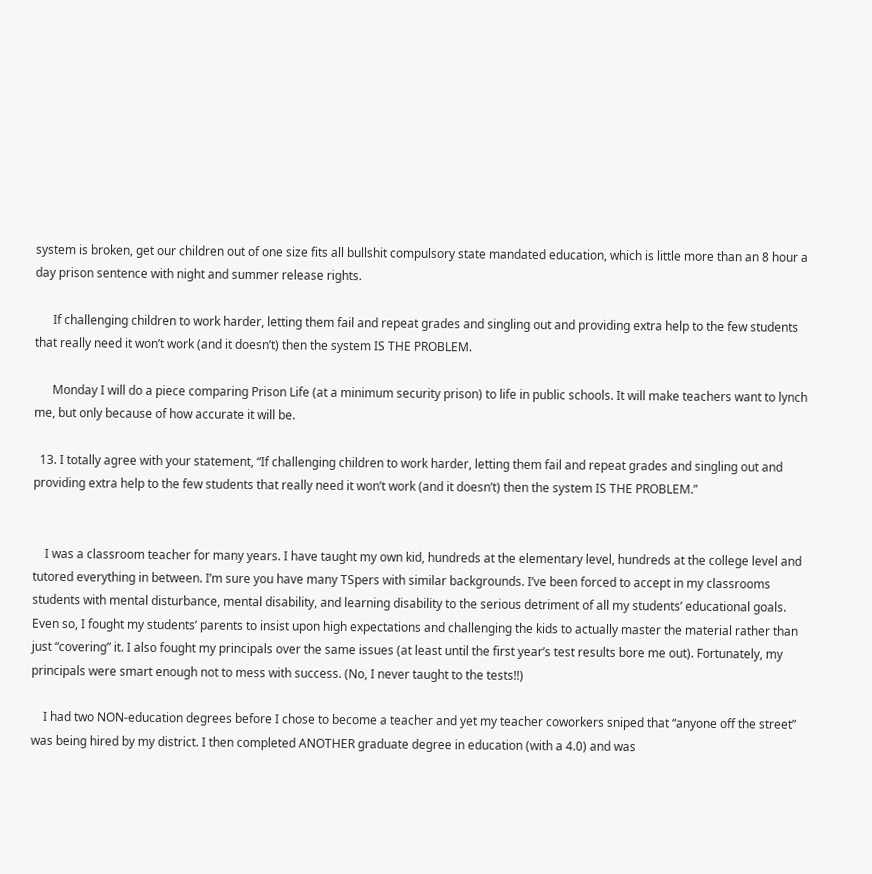system is broken, get our children out of one size fits all bullshit compulsory state mandated education, which is little more than an 8 hour a day prison sentence with night and summer release rights.

      If challenging children to work harder, letting them fail and repeat grades and singling out and providing extra help to the few students that really need it won’t work (and it doesn’t) then the system IS THE PROBLEM.

      Monday I will do a piece comparing Prison Life (at a minimum security prison) to life in public schools. It will make teachers want to lynch me, but only because of how accurate it will be.

  13. I totally agree with your statement, “If challenging children to work harder, letting them fail and repeat grades and singling out and providing extra help to the few students that really need it won’t work (and it doesn’t) then the system IS THE PROBLEM.”


    I was a classroom teacher for many years. I have taught my own kid, hundreds at the elementary level, hundreds at the college level and tutored everything in between. I’m sure you have many TSpers with similar backgrounds. I’ve been forced to accept in my classrooms students with mental disturbance, mental disability, and learning disability to the serious detriment of all my students’ educational goals. Even so, I fought my students’ parents to insist upon high expectations and challenging the kids to actually master the material rather than just “covering” it. I also fought my principals over the same issues (at least until the first year’s test results bore me out). Fortunately, my principals were smart enough not to mess with success. (No, I never taught to the tests!!)

    I had two NON-education degrees before I chose to become a teacher and yet my teacher coworkers sniped that “anyone off the street” was being hired by my district. I then completed ANOTHER graduate degree in education (with a 4.0) and was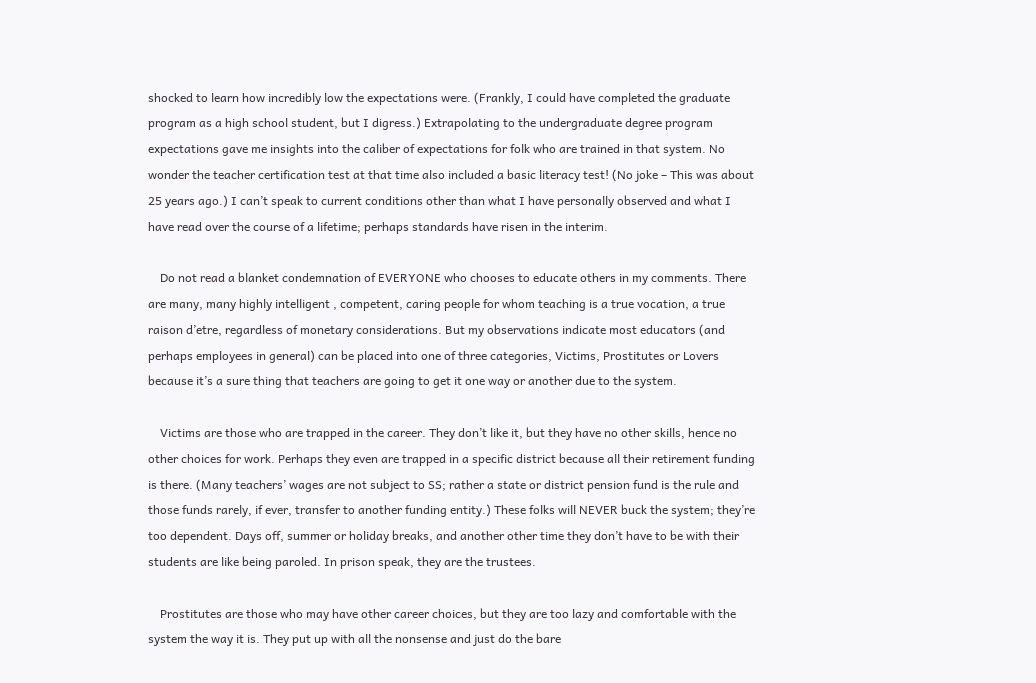shocked to learn how incredibly low the expectations were. (Frankly, I could have completed the graduate program as a high school student, but I digress.) Extrapolating to the undergraduate degree program expectations gave me insights into the caliber of expectations for folk who are trained in that system. No wonder the teacher certification test at that time also included a basic literacy test! (No joke – This was about 25 years ago.) I can’t speak to current conditions other than what I have personally observed and what I have read over the course of a lifetime; perhaps standards have risen in the interim.

    Do not read a blanket condemnation of EVERYONE who chooses to educate others in my comments. There are many, many highly intelligent , competent, caring people for whom teaching is a true vocation, a true raison d’etre, regardless of monetary considerations. But my observations indicate most educators (and perhaps employees in general) can be placed into one of three categories, Victims, Prostitutes or Lovers because it’s a sure thing that teachers are going to get it one way or another due to the system.

    Victims are those who are trapped in the career. They don’t like it, but they have no other skills, hence no other choices for work. Perhaps they even are trapped in a specific district because all their retirement funding is there. (Many teachers’ wages are not subject to SS; rather a state or district pension fund is the rule and those funds rarely, if ever, transfer to another funding entity.) These folks will NEVER buck the system; they’re too dependent. Days off, summer or holiday breaks, and another other time they don’t have to be with their students are like being paroled. In prison speak, they are the trustees.

    Prostitutes are those who may have other career choices, but they are too lazy and comfortable with the system the way it is. They put up with all the nonsense and just do the bare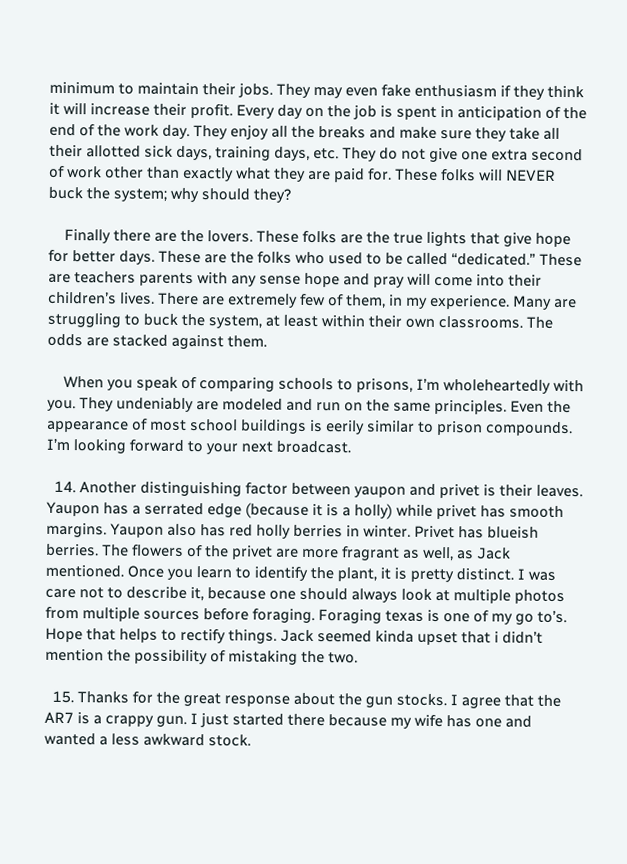minimum to maintain their jobs. They may even fake enthusiasm if they think it will increase their profit. Every day on the job is spent in anticipation of the end of the work day. They enjoy all the breaks and make sure they take all their allotted sick days, training days, etc. They do not give one extra second of work other than exactly what they are paid for. These folks will NEVER buck the system; why should they?

    Finally there are the lovers. These folks are the true lights that give hope for better days. These are the folks who used to be called “dedicated.” These are teachers parents with any sense hope and pray will come into their children’s lives. There are extremely few of them, in my experience. Many are struggling to buck the system, at least within their own classrooms. The odds are stacked against them.

    When you speak of comparing schools to prisons, I’m wholeheartedly with you. They undeniably are modeled and run on the same principles. Even the appearance of most school buildings is eerily similar to prison compounds. I’m looking forward to your next broadcast.

  14. Another distinguishing factor between yaupon and privet is their leaves. Yaupon has a serrated edge (because it is a holly) while privet has smooth margins. Yaupon also has red holly berries in winter. Privet has blueish berries. The flowers of the privet are more fragrant as well, as Jack mentioned. Once you learn to identify the plant, it is pretty distinct. I was care not to describe it, because one should always look at multiple photos from multiple sources before foraging. Foraging texas is one of my go to’s. Hope that helps to rectify things. Jack seemed kinda upset that i didn’t mention the possibility of mistaking the two.

  15. Thanks for the great response about the gun stocks. I agree that the AR7 is a crappy gun. I just started there because my wife has one and wanted a less awkward stock.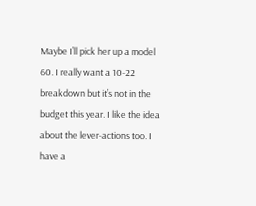Maybe I’ll pick her up a model 60. I really want a 10-22 breakdown but it’s not in the budget this year. I like the idea about the lever-actions too. I have a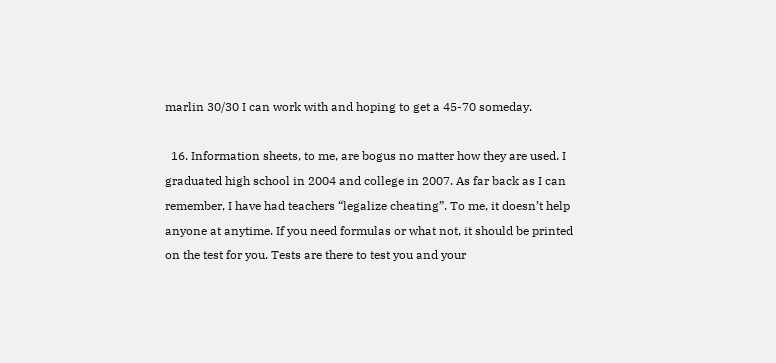marlin 30/30 I can work with and hoping to get a 45-70 someday.

  16. Information sheets, to me, are bogus no matter how they are used. I graduated high school in 2004 and college in 2007. As far back as I can remember, I have had teachers “legalize cheating”. To me, it doesn’t help anyone at anytime. If you need formulas or what not, it should be printed on the test for you. Tests are there to test you and your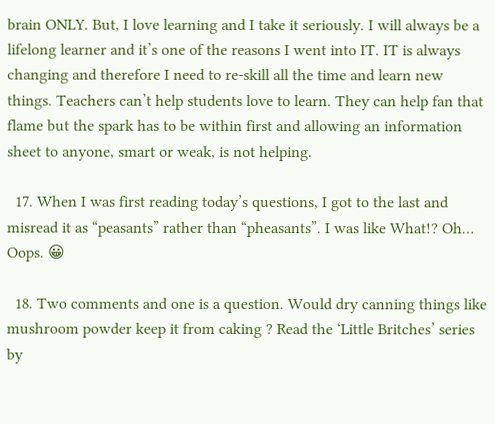brain ONLY. But, I love learning and I take it seriously. I will always be a lifelong learner and it’s one of the reasons I went into IT. IT is always changing and therefore I need to re-skill all the time and learn new things. Teachers can’t help students love to learn. They can help fan that flame but the spark has to be within first and allowing an information sheet to anyone, smart or weak, is not helping.

  17. When I was first reading today’s questions, I got to the last and misread it as “peasants” rather than “pheasants”. I was like What!? Oh… Oops. 😀

  18. Two comments and one is a question. Would dry canning things like mushroom powder keep it from caking ? Read the ‘Little Britches’ series by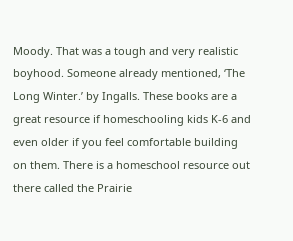Moody. That was a tough and very realistic boyhood. Someone already mentioned, ‘The Long Winter.’ by Ingalls. These books are a great resource if homeschooling kids K-6 and even older if you feel comfortable building on them. There is a homeschool resource out there called the Prairie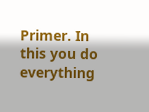Primer. In this you do everything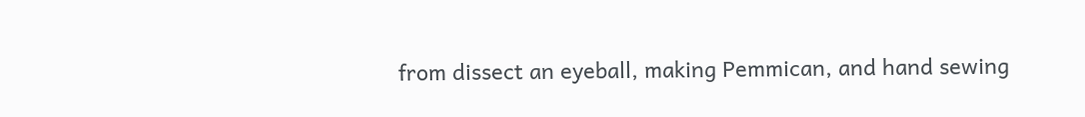from dissect an eyeball, making Pemmican, and hand sewing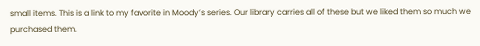small items. This is a link to my favorite in Moody’s series. Our library carries all of these but we liked them so much we purchased them.